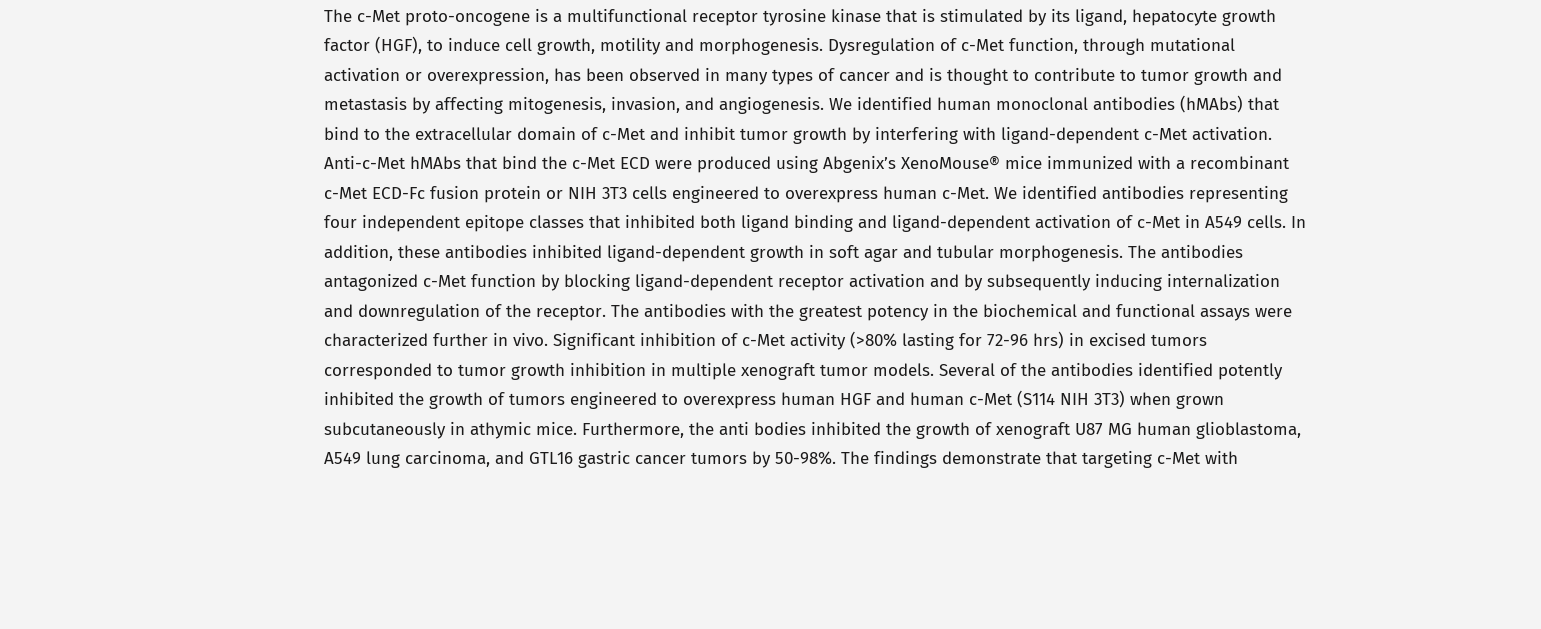The c-Met proto-oncogene is a multifunctional receptor tyrosine kinase that is stimulated by its ligand, hepatocyte growth factor (HGF), to induce cell growth, motility and morphogenesis. Dysregulation of c-Met function, through mutational activation or overexpression, has been observed in many types of cancer and is thought to contribute to tumor growth and metastasis by affecting mitogenesis, invasion, and angiogenesis. We identified human monoclonal antibodies (hMAbs) that bind to the extracellular domain of c-Met and inhibit tumor growth by interfering with ligand-dependent c-Met activation. Anti-c-Met hMAbs that bind the c-Met ECD were produced using Abgenix’s XenoMouse® mice immunized with a recombinant c-Met ECD-Fc fusion protein or NIH 3T3 cells engineered to overexpress human c-Met. We identified antibodies representing four independent epitope classes that inhibited both ligand binding and ligand-dependent activation of c-Met in A549 cells. In addition, these antibodies inhibited ligand-dependent growth in soft agar and tubular morphogenesis. The antibodies antagonized c-Met function by blocking ligand-dependent receptor activation and by subsequently inducing internalization and downregulation of the receptor. The antibodies with the greatest potency in the biochemical and functional assays were characterized further in vivo. Significant inhibition of c-Met activity (>80% lasting for 72-96 hrs) in excised tumors corresponded to tumor growth inhibition in multiple xenograft tumor models. Several of the antibodies identified potently inhibited the growth of tumors engineered to overexpress human HGF and human c-Met (S114 NIH 3T3) when grown subcutaneously in athymic mice. Furthermore, the anti bodies inhibited the growth of xenograft U87 MG human glioblastoma, A549 lung carcinoma, and GTL16 gastric cancer tumors by 50-98%. The findings demonstrate that targeting c-Met with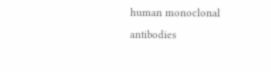human monoclonal antibodies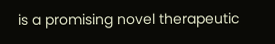is a promising novel therapeutic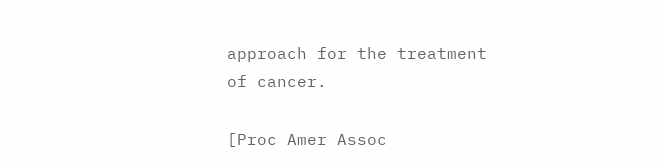approach for the treatment of cancer.

[Proc Amer Assoc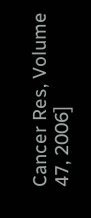Cancer Res, Volume 47, 2006]